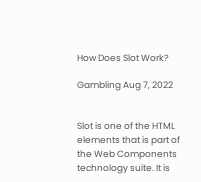How Does Slot Work?

Gambling Aug 7, 2022


Slot is one of the HTML elements that is part of the Web Components technology suite. It is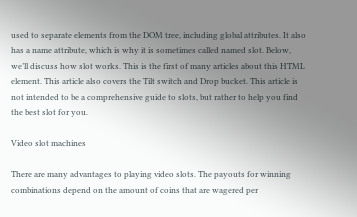used to separate elements from the DOM tree, including global attributes. It also has a name attribute, which is why it is sometimes called named slot. Below, we’ll discuss how slot works. This is the first of many articles about this HTML element. This article also covers the Tilt switch and Drop bucket. This article is not intended to be a comprehensive guide to slots, but rather to help you find the best slot for you.

Video slot machines

There are many advantages to playing video slots. The payouts for winning combinations depend on the amount of coins that are wagered per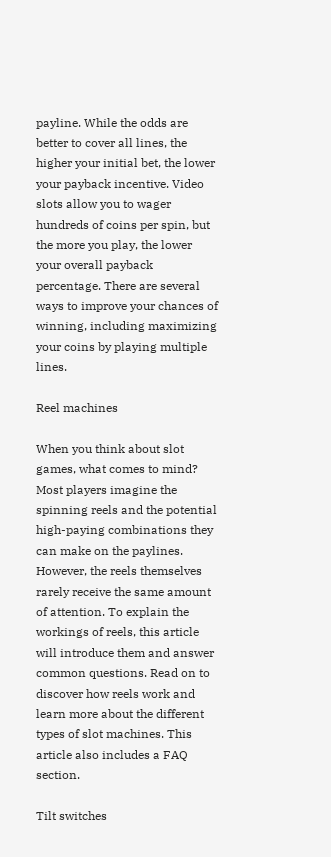payline. While the odds are better to cover all lines, the higher your initial bet, the lower your payback incentive. Video slots allow you to wager hundreds of coins per spin, but the more you play, the lower your overall payback percentage. There are several ways to improve your chances of winning, including maximizing your coins by playing multiple lines.

Reel machines

When you think about slot games, what comes to mind? Most players imagine the spinning reels and the potential high-paying combinations they can make on the paylines. However, the reels themselves rarely receive the same amount of attention. To explain the workings of reels, this article will introduce them and answer common questions. Read on to discover how reels work and learn more about the different types of slot machines. This article also includes a FAQ section.

Tilt switches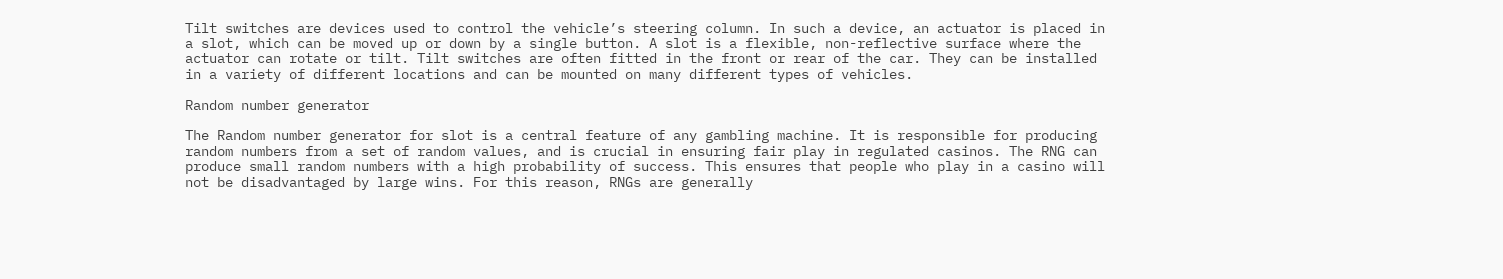Tilt switches are devices used to control the vehicle’s steering column. In such a device, an actuator is placed in a slot, which can be moved up or down by a single button. A slot is a flexible, non-reflective surface where the actuator can rotate or tilt. Tilt switches are often fitted in the front or rear of the car. They can be installed in a variety of different locations and can be mounted on many different types of vehicles.

Random number generator

The Random number generator for slot is a central feature of any gambling machine. It is responsible for producing random numbers from a set of random values, and is crucial in ensuring fair play in regulated casinos. The RNG can produce small random numbers with a high probability of success. This ensures that people who play in a casino will not be disadvantaged by large wins. For this reason, RNGs are generally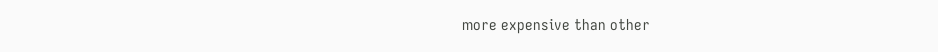more expensive than other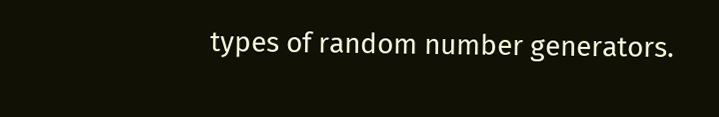types of random number generators.